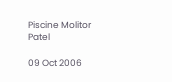Piscine Molitor Patel

09 Oct 2006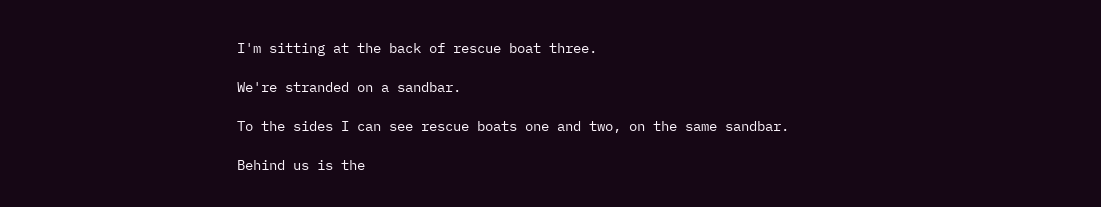I'm sitting at the back of rescue boat three.

We're stranded on a sandbar.

To the sides I can see rescue boats one and two, on the same sandbar.

Behind us is the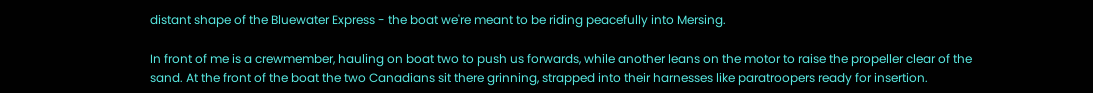distant shape of the Bluewater Express - the boat we're meant to be riding peacefully into Mersing.

In front of me is a crewmember, hauling on boat two to push us forwards, while another leans on the motor to raise the propeller clear of the sand. At the front of the boat the two Canadians sit there grinning, strapped into their harnesses like paratroopers ready for insertion.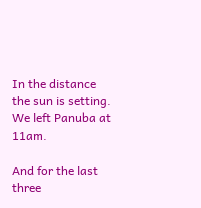In the distance the sun is setting. We left Panuba at 11am.

And for the last three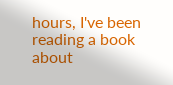hours, I've been reading a book about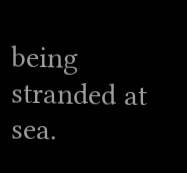being stranded at sea.